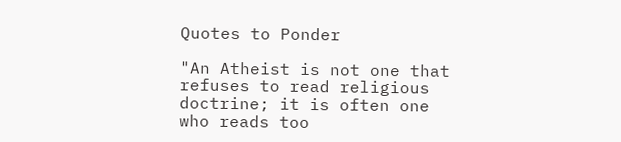Quotes to Ponder

"An Atheist is not one that refuses to read religious doctrine; it is often one who reads too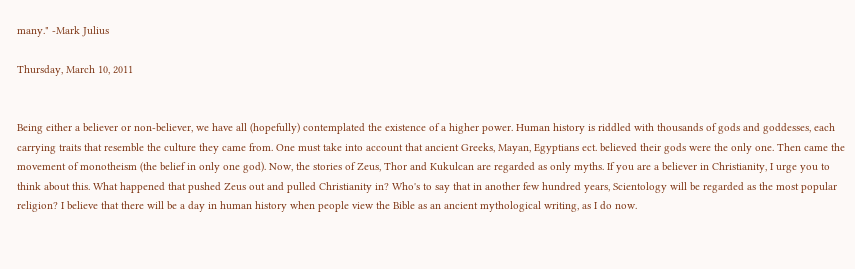many." -Mark Julius

Thursday, March 10, 2011


Being either a believer or non-believer, we have all (hopefully) contemplated the existence of a higher power. Human history is riddled with thousands of gods and goddesses, each carrying traits that resemble the culture they came from. One must take into account that ancient Greeks, Mayan, Egyptians ect. believed their gods were the only one. Then came the movement of monotheism (the belief in only one god). Now, the stories of Zeus, Thor and Kukulcan are regarded as only myths. If you are a believer in Christianity, I urge you to think about this. What happened that pushed Zeus out and pulled Christianity in? Who's to say that in another few hundred years, Scientology will be regarded as the most popular religion? I believe that there will be a day in human history when people view the Bible as an ancient mythological writing, as I do now.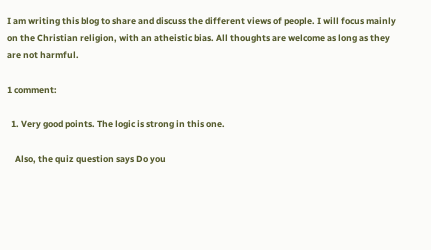I am writing this blog to share and discuss the different views of people. I will focus mainly on the Christian religion, with an atheistic bias. All thoughts are welcome as long as they are not harmful.

1 comment:

  1. Very good points. The logic is strong in this one.

    Also, the quiz question says Do you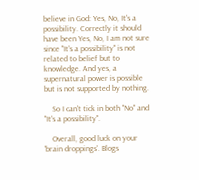believe in God: Yes, No, It's a possibility. Correctly it should have been Yes, No, I am not sure since "It's a possibility" is not related to belief but to knowledge. And yes, a supernatural power is possible but is not supported by nothing.

    So I can't tick in both "No" and "It's a possibility".

    Overall, good luck on your 'brain droppings'. Blogs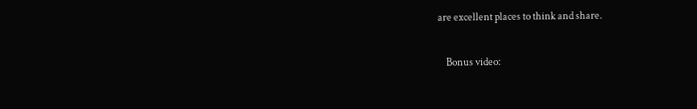are excellent places to think and share.

    Bonus video: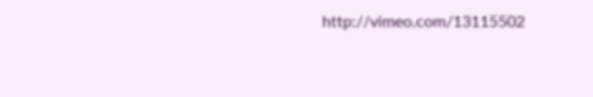http://vimeo.com/13115502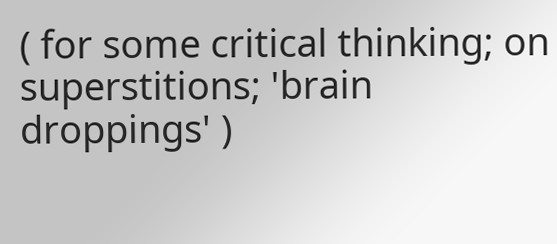( for some critical thinking; on superstitions; 'brain droppings' )